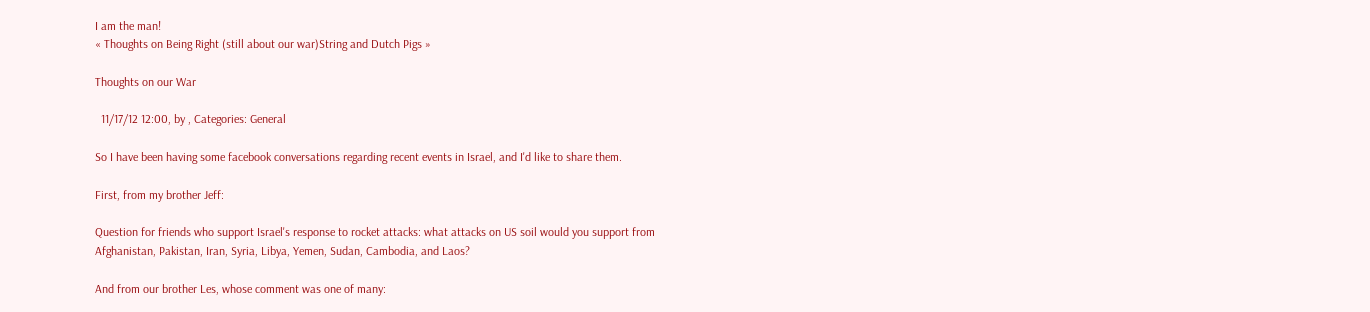I am the man!
« Thoughts on Being Right (still about our war)String and Dutch Pigs »

Thoughts on our War

  11/17/12 12:00, by , Categories: General

So I have been having some facebook conversations regarding recent events in Israel, and I'd like to share them.

First, from my brother Jeff:

Question for friends who support Israel's response to rocket attacks: what attacks on US soil would you support from Afghanistan, Pakistan, Iran, Syria, Libya, Yemen, Sudan, Cambodia, and Laos?

And from our brother Les, whose comment was one of many: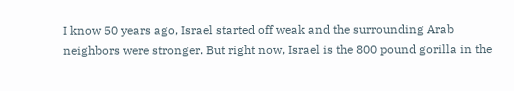I know 50 years ago, Israel started off weak and the surrounding Arab neighbors were stronger. But right now, Israel is the 800 pound gorilla in the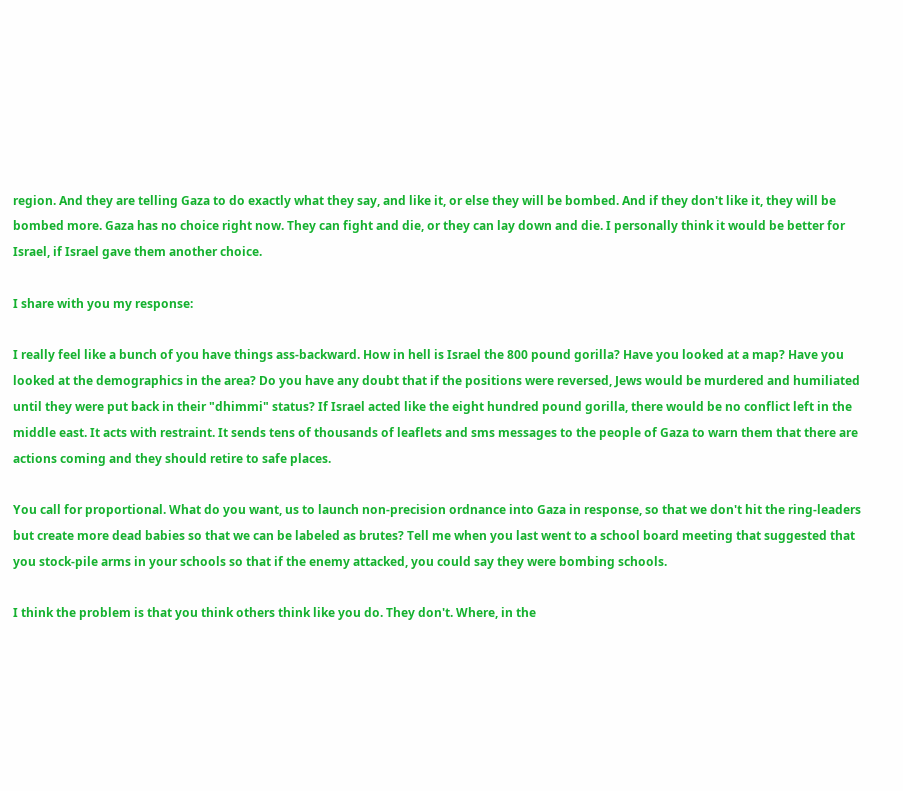region. And they are telling Gaza to do exactly what they say, and like it, or else they will be bombed. And if they don't like it, they will be bombed more. Gaza has no choice right now. They can fight and die, or they can lay down and die. I personally think it would be better for Israel, if Israel gave them another choice.

I share with you my response:

I really feel like a bunch of you have things ass-backward. How in hell is Israel the 800 pound gorilla? Have you looked at a map? Have you looked at the demographics in the area? Do you have any doubt that if the positions were reversed, Jews would be murdered and humiliated until they were put back in their "dhimmi" status? If Israel acted like the eight hundred pound gorilla, there would be no conflict left in the middle east. It acts with restraint. It sends tens of thousands of leaflets and sms messages to the people of Gaza to warn them that there are actions coming and they should retire to safe places.

You call for proportional. What do you want, us to launch non-precision ordnance into Gaza in response, so that we don't hit the ring-leaders but create more dead babies so that we can be labeled as brutes? Tell me when you last went to a school board meeting that suggested that you stock-pile arms in your schools so that if the enemy attacked, you could say they were bombing schools.

I think the problem is that you think others think like you do. They don't. Where, in the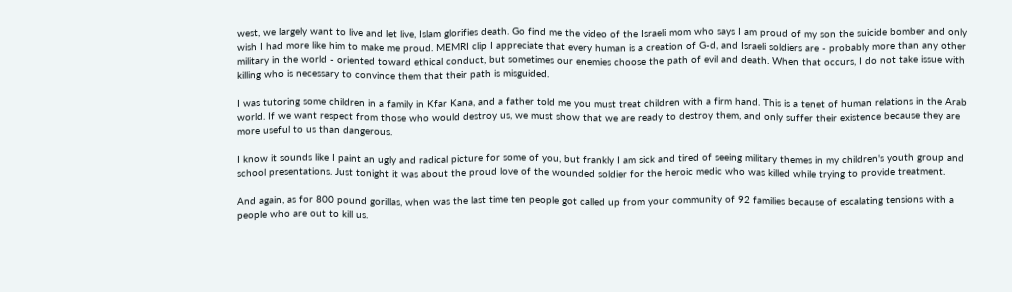west, we largely want to live and let live, Islam glorifies death. Go find me the video of the Israeli mom who says I am proud of my son the suicide bomber and only wish I had more like him to make me proud. MEMRI clip I appreciate that every human is a creation of G-d, and Israeli soldiers are - probably more than any other military in the world - oriented toward ethical conduct, but sometimes our enemies choose the path of evil and death. When that occurs, I do not take issue with killing who is necessary to convince them that their path is misguided.

I was tutoring some children in a family in Kfar Kana, and a father told me you must treat children with a firm hand. This is a tenet of human relations in the Arab world. If we want respect from those who would destroy us, we must show that we are ready to destroy them, and only suffer their existence because they are more useful to us than dangerous.

I know it sounds like I paint an ugly and radical picture for some of you, but frankly I am sick and tired of seeing military themes in my children's youth group and school presentations. Just tonight it was about the proud love of the wounded soldier for the heroic medic who was killed while trying to provide treatment.

And again, as for 800 pound gorillas, when was the last time ten people got called up from your community of 92 families because of escalating tensions with a people who are out to kill us.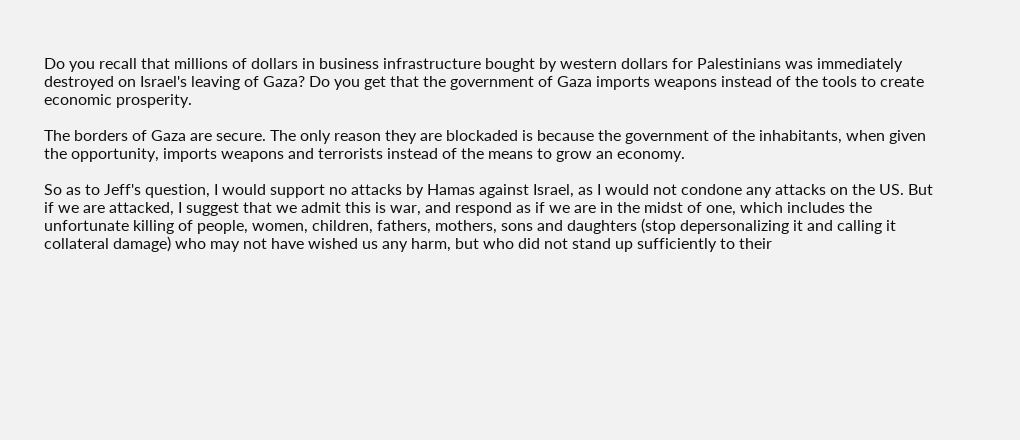Do you recall that millions of dollars in business infrastructure bought by western dollars for Palestinians was immediately destroyed on Israel's leaving of Gaza? Do you get that the government of Gaza imports weapons instead of the tools to create economic prosperity.

The borders of Gaza are secure. The only reason they are blockaded is because the government of the inhabitants, when given the opportunity, imports weapons and terrorists instead of the means to grow an economy.

So as to Jeff's question, I would support no attacks by Hamas against Israel, as I would not condone any attacks on the US. But if we are attacked, I suggest that we admit this is war, and respond as if we are in the midst of one, which includes the unfortunate killing of people, women, children, fathers, mothers, sons and daughters (stop depersonalizing it and calling it collateral damage) who may not have wished us any harm, but who did not stand up sufficiently to their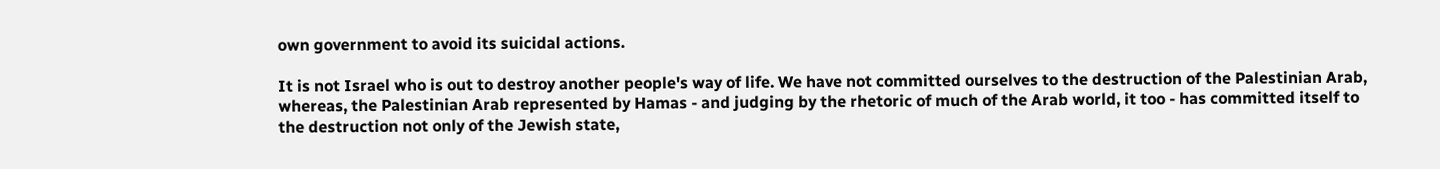own government to avoid its suicidal actions.

It is not Israel who is out to destroy another people's way of life. We have not committed ourselves to the destruction of the Palestinian Arab, whereas, the Palestinian Arab represented by Hamas - and judging by the rhetoric of much of the Arab world, it too - has committed itself to the destruction not only of the Jewish state,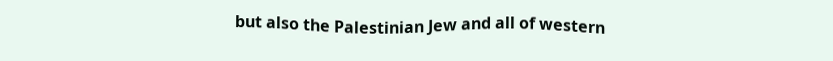but also the Palestinian Jew and all of western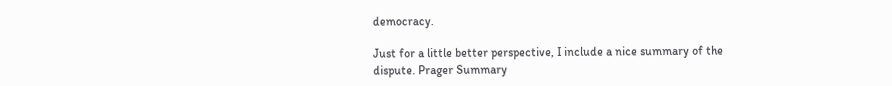democracy.

Just for a little better perspective, I include a nice summary of the dispute. Prager Summary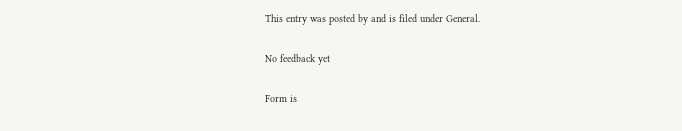This entry was posted by and is filed under General.

No feedback yet

Form is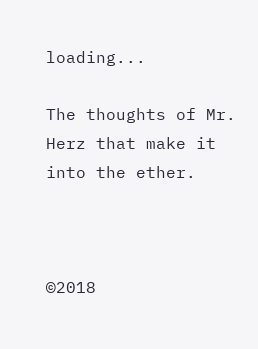loading...

The thoughts of Mr. Herz that make it into the ether.



©2018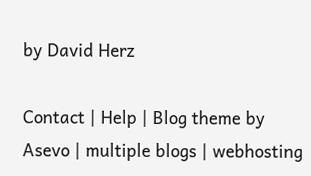by David Herz

Contact | Help | Blog theme by Asevo | multiple blogs | webhosting